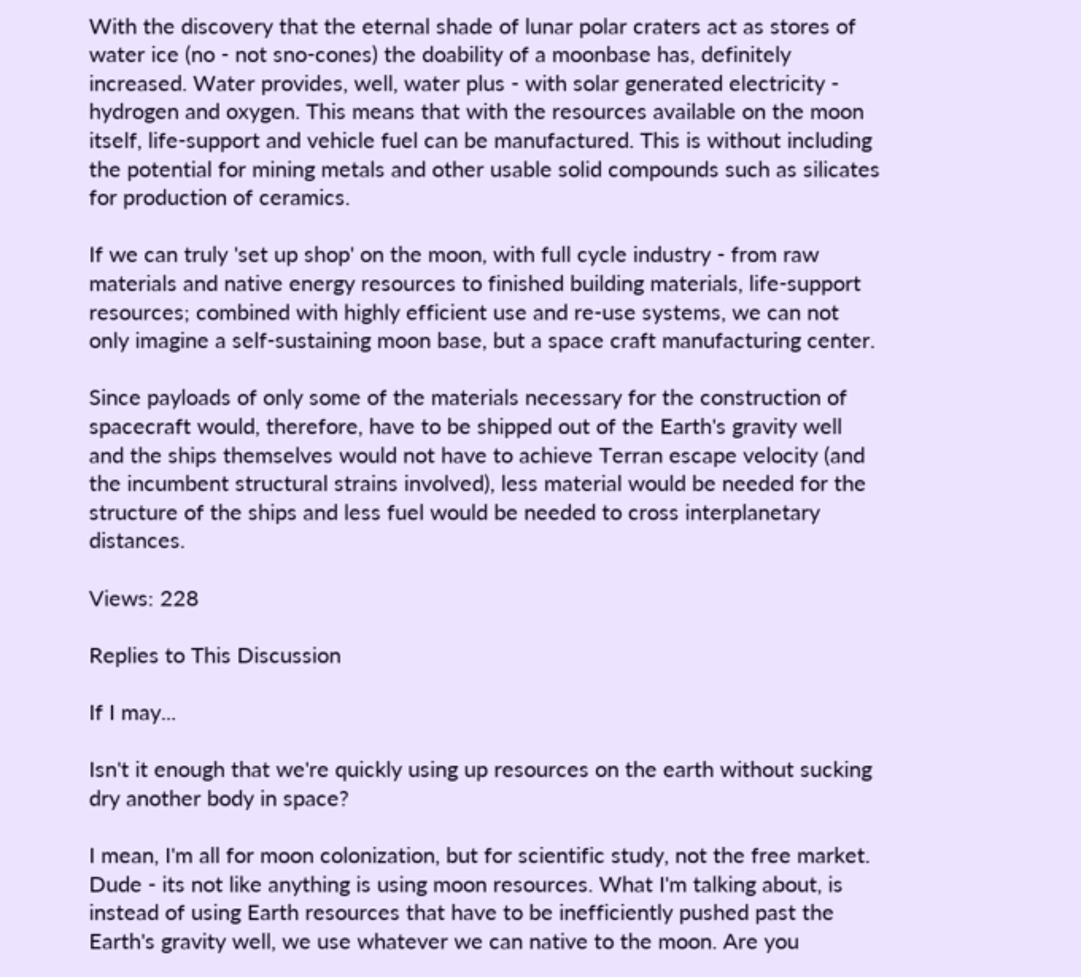With the discovery that the eternal shade of lunar polar craters act as stores of water ice (no - not sno-cones) the doability of a moonbase has, definitely increased. Water provides, well, water plus - with solar generated electricity - hydrogen and oxygen. This means that with the resources available on the moon itself, life-support and vehicle fuel can be manufactured. This is without including the potential for mining metals and other usable solid compounds such as silicates for production of ceramics.

If we can truly 'set up shop' on the moon, with full cycle industry - from raw materials and native energy resources to finished building materials, life-support resources; combined with highly efficient use and re-use systems, we can not only imagine a self-sustaining moon base, but a space craft manufacturing center.

Since payloads of only some of the materials necessary for the construction of  spacecraft would, therefore, have to be shipped out of the Earth's gravity well and the ships themselves would not have to achieve Terran escape velocity (and the incumbent structural strains involved), less material would be needed for the structure of the ships and less fuel would be needed to cross interplanetary distances.

Views: 228

Replies to This Discussion

If I may...

Isn't it enough that we're quickly using up resources on the earth without sucking dry another body in space?

I mean, I'm all for moon colonization, but for scientific study, not the free market.
Dude - its not like anything is using moon resources. What I'm talking about, is instead of using Earth resources that have to be inefficiently pushed past the Earth's gravity well, we use whatever we can native to the moon. Are you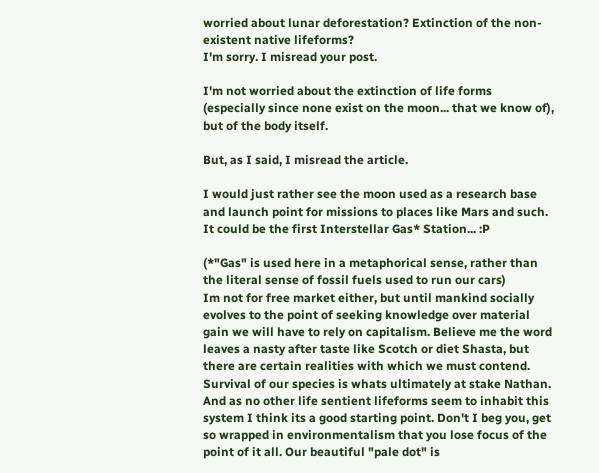worried about lunar deforestation? Extinction of the non-existent native lifeforms?
I'm sorry. I misread your post.

I'm not worried about the extinction of life forms (especially since none exist on the moon... that we know of), but of the body itself.

But, as I said, I misread the article.

I would just rather see the moon used as a research base and launch point for missions to places like Mars and such. It could be the first Interstellar Gas* Station... :P

(*"Gas" is used here in a metaphorical sense, rather than the literal sense of fossil fuels used to run our cars)
Im not for free market either, but until mankind socially evolves to the point of seeking knowledge over material gain we will have to rely on capitalism. Believe me the word leaves a nasty after taste like Scotch or diet Shasta, but there are certain realities with which we must contend.
Survival of our species is whats ultimately at stake Nathan. And as no other life sentient lifeforms seem to inhabit this system I think its a good starting point. Don't I beg you, get so wrapped in environmentalism that you lose focus of the point of it all. Our beautiful "pale dot" is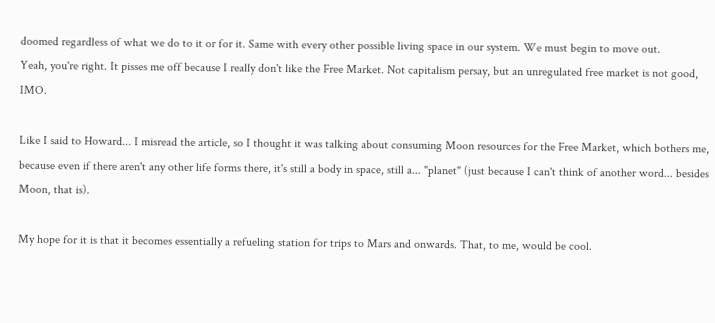doomed regardless of what we do to it or for it. Same with every other possible living space in our system. We must begin to move out.
Yeah, you're right. It pisses me off because I really don't like the Free Market. Not capitalism persay, but an unregulated free market is not good, IMO.

Like I said to Howard... I misread the article, so I thought it was talking about consuming Moon resources for the Free Market, which bothers me, because even if there aren't any other life forms there, it's still a body in space, still a... "planet" (just because I can't think of another word... besides Moon, that is).

My hope for it is that it becomes essentially a refueling station for trips to Mars and onwards. That, to me, would be cool.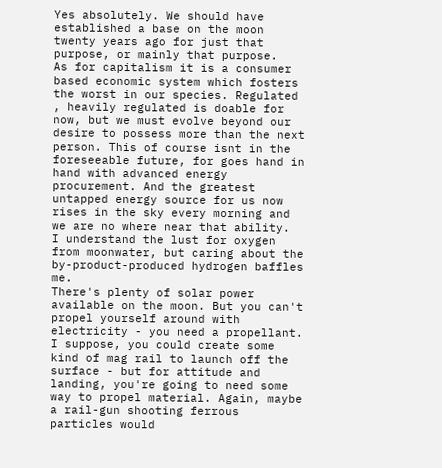Yes absolutely. We should have established a base on the moon twenty years ago for just that purpose, or mainly that purpose.
As for capitalism it is a consumer based economic system which fosters the worst in our species. Regulated , heavily regulated is doable for now, but we must evolve beyond our desire to possess more than the next person. This of course isnt in the foreseeable future, for goes hand in hand with advanced energy procurement. And the greatest untapped energy source for us now rises in the sky every morning and we are no where near that ability.
I understand the lust for oxygen from moonwater, but caring about the by-product-produced hydrogen baffles me.
There's plenty of solar power available on the moon. But you can't propel yourself around with electricity - you need a propellant. I suppose, you could create some kind of mag rail to launch off the surface - but for attitude and landing, you're going to need some way to propel material. Again, maybe a rail-gun shooting ferrous particles would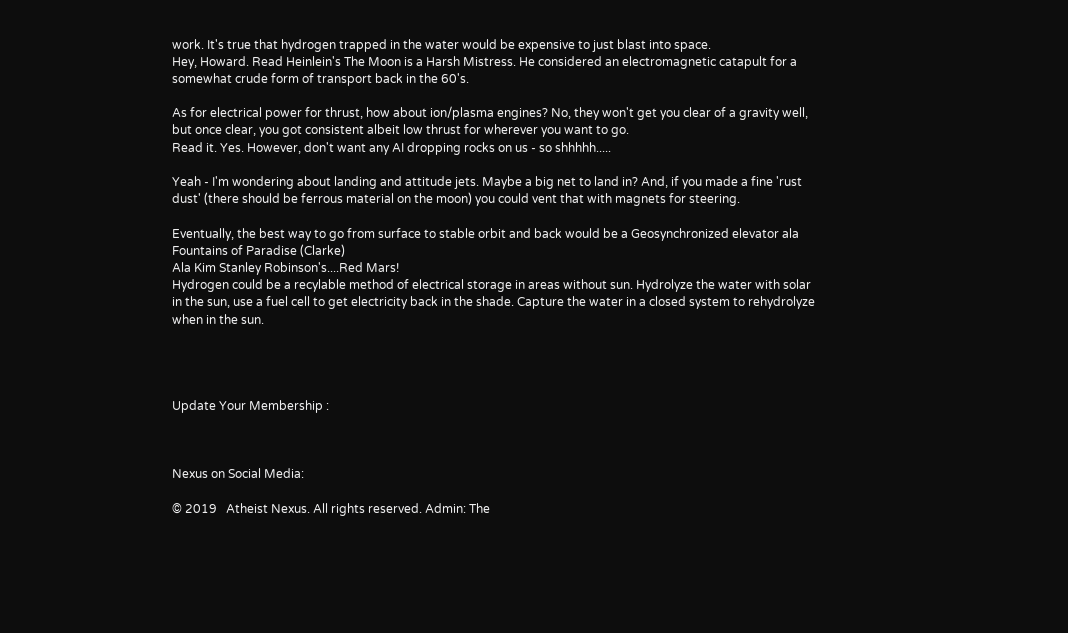work. It's true that hydrogen trapped in the water would be expensive to just blast into space.
Hey, Howard. Read Heinlein's The Moon is a Harsh Mistress. He considered an electromagnetic catapult for a somewhat crude form of transport back in the 60's.

As for electrical power for thrust, how about ion/plasma engines? No, they won't get you clear of a gravity well, but once clear, you got consistent albeit low thrust for wherever you want to go.
Read it. Yes. However, don't want any AI dropping rocks on us - so shhhhh.....

Yeah - I'm wondering about landing and attitude jets. Maybe a big net to land in? And, if you made a fine 'rust dust' (there should be ferrous material on the moon) you could vent that with magnets for steering.

Eventually, the best way to go from surface to stable orbit and back would be a Geosynchronized elevator ala Fountains of Paradise (Clarke)
Ala Kim Stanley Robinson's....Red Mars!
Hydrogen could be a recylable method of electrical storage in areas without sun. Hydrolyze the water with solar in the sun, use a fuel cell to get electricity back in the shade. Capture the water in a closed system to rehydrolyze when in the sun.




Update Your Membership :



Nexus on Social Media:

© 2019   Atheist Nexus. All rights reserved. Admin: The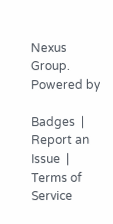Nexus Group.   Powered by

Badges  |  Report an Issue  |  Terms of Service